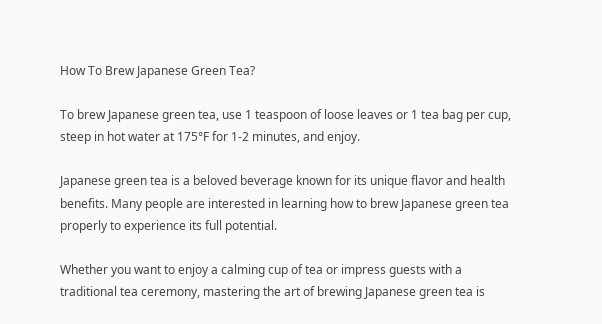How To Brew Japanese Green Tea?

To brew Japanese green tea, use 1 teaspoon of loose leaves or 1 tea bag per cup, steep in hot water at 175°F for 1-2 minutes, and enjoy.

Japanese green tea is a beloved beverage known for its unique flavor and health benefits. Many people are interested in learning how to brew Japanese green tea properly to experience its full potential.

Whether you want to enjoy a calming cup of tea or impress guests with a traditional tea ceremony, mastering the art of brewing Japanese green tea is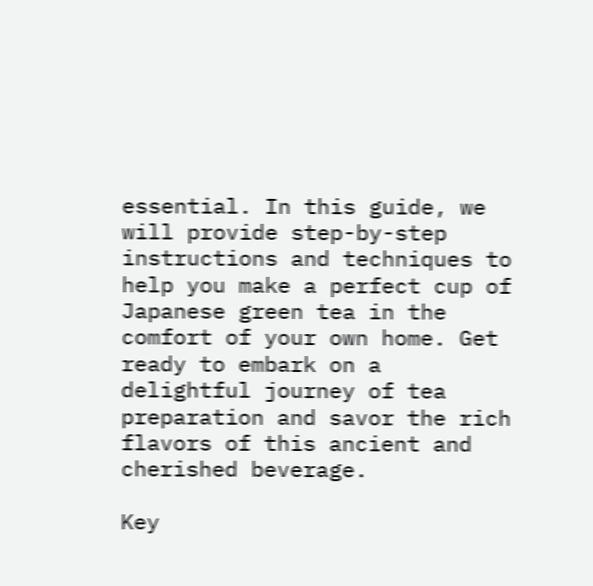essential. In this guide, we will provide step-by-step instructions and techniques to help you make a perfect cup of Japanese green tea in the comfort of your own home. Get ready to embark on a delightful journey of tea preparation and savor the rich flavors of this ancient and cherished beverage.

Key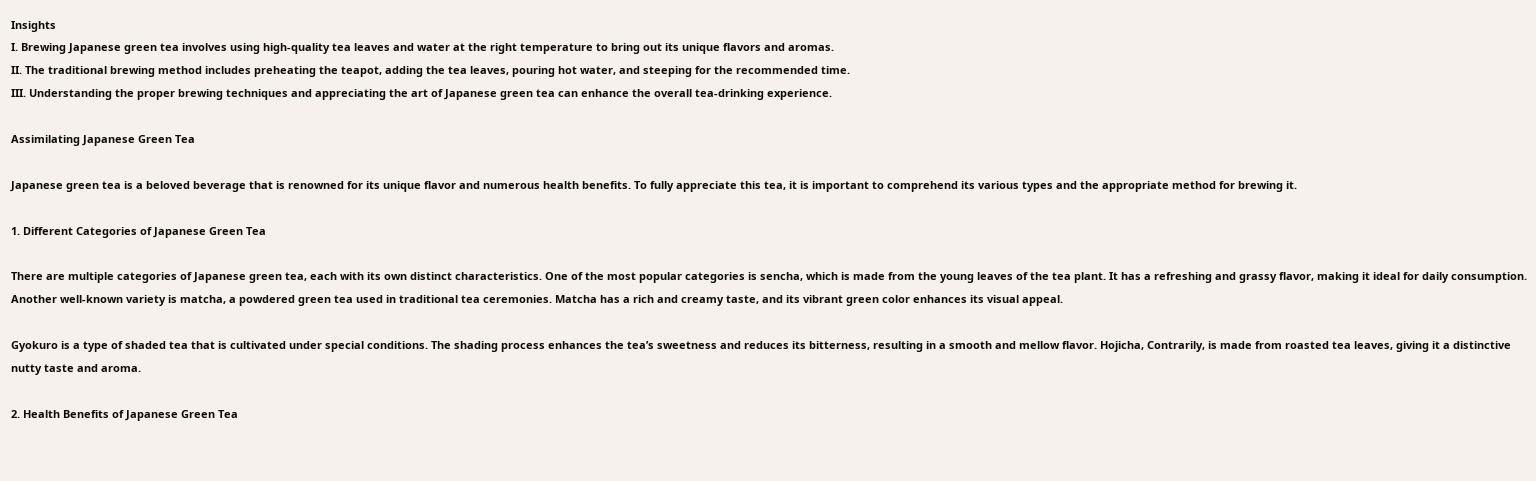Insights
I. Brewing Japanese green tea involves using high-quality tea leaves and water at the right temperature to bring out its unique flavors and aromas.
II. The traditional brewing method includes preheating the teapot, adding the tea leaves, pouring hot water, and steeping for the recommended time.
III. Understanding the proper brewing techniques and appreciating the art of Japanese green tea can enhance the overall tea-drinking experience.

Assimilating Japanese Green Tea

Japanese green tea is a beloved beverage that is renowned for its unique flavor and numerous health benefits. To fully appreciate this tea, it is important to comprehend its various types and the appropriate method for brewing it.

1. Different Categories of Japanese Green Tea

There are multiple categories of Japanese green tea, each with its own distinct characteristics. One of the most popular categories is sencha, which is made from the young leaves of the tea plant. It has a refreshing and grassy flavor, making it ideal for daily consumption. Another well-known variety is matcha, a powdered green tea used in traditional tea ceremonies. Matcha has a rich and creamy taste, and its vibrant green color enhances its visual appeal.

Gyokuro is a type of shaded tea that is cultivated under special conditions. The shading process enhances the tea’s sweetness and reduces its bitterness, resulting in a smooth and mellow flavor. Hojicha, Contrarily, is made from roasted tea leaves, giving it a distinctive nutty taste and aroma.

2. Health Benefits of Japanese Green Tea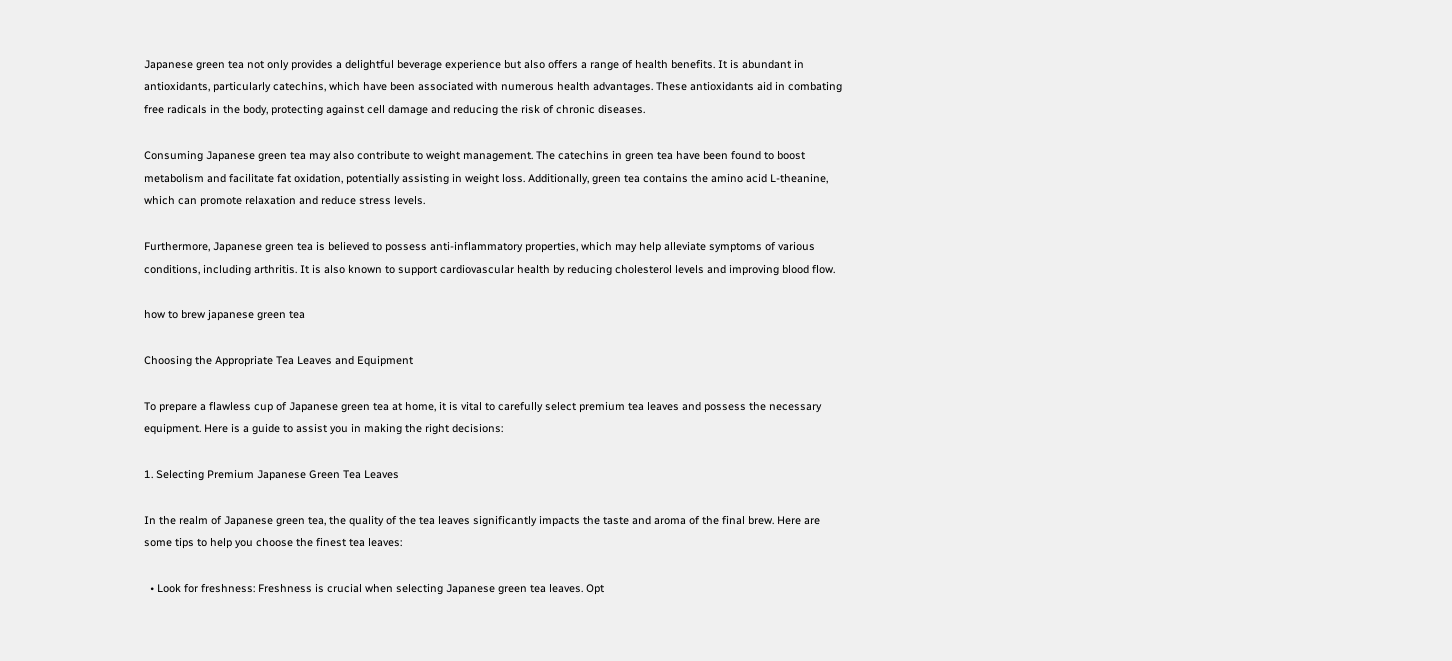Japanese green tea not only provides a delightful beverage experience but also offers a range of health benefits. It is abundant in antioxidants, particularly catechins, which have been associated with numerous health advantages. These antioxidants aid in combating free radicals in the body, protecting against cell damage and reducing the risk of chronic diseases.

Consuming Japanese green tea may also contribute to weight management. The catechins in green tea have been found to boost metabolism and facilitate fat oxidation, potentially assisting in weight loss. Additionally, green tea contains the amino acid L-theanine, which can promote relaxation and reduce stress levels.

Furthermore, Japanese green tea is believed to possess anti-inflammatory properties, which may help alleviate symptoms of various conditions, including arthritis. It is also known to support cardiovascular health by reducing cholesterol levels and improving blood flow.

how to brew japanese green tea

Choosing the Appropriate Tea Leaves and Equipment

To prepare a flawless cup of Japanese green tea at home, it is vital to carefully select premium tea leaves and possess the necessary equipment. Here is a guide to assist you in making the right decisions:

1. Selecting Premium Japanese Green Tea Leaves

In the realm of Japanese green tea, the quality of the tea leaves significantly impacts the taste and aroma of the final brew. Here are some tips to help you choose the finest tea leaves:

  • Look for freshness: Freshness is crucial when selecting Japanese green tea leaves. Opt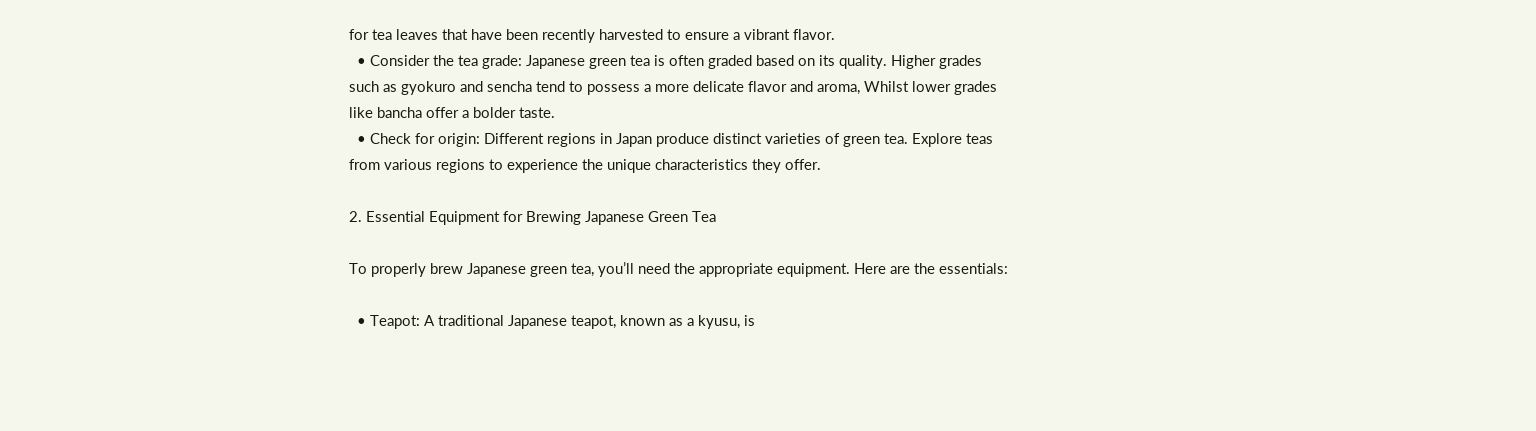for tea leaves that have been recently harvested to ensure a vibrant flavor.
  • Consider the tea grade: Japanese green tea is often graded based on its quality. Higher grades such as gyokuro and sencha tend to possess a more delicate flavor and aroma, Whilst lower grades like bancha offer a bolder taste.
  • Check for origin: Different regions in Japan produce distinct varieties of green tea. Explore teas from various regions to experience the unique characteristics they offer.

2. Essential Equipment for Brewing Japanese Green Tea

To properly brew Japanese green tea, you’ll need the appropriate equipment. Here are the essentials:

  • Teapot: A traditional Japanese teapot, known as a kyusu, is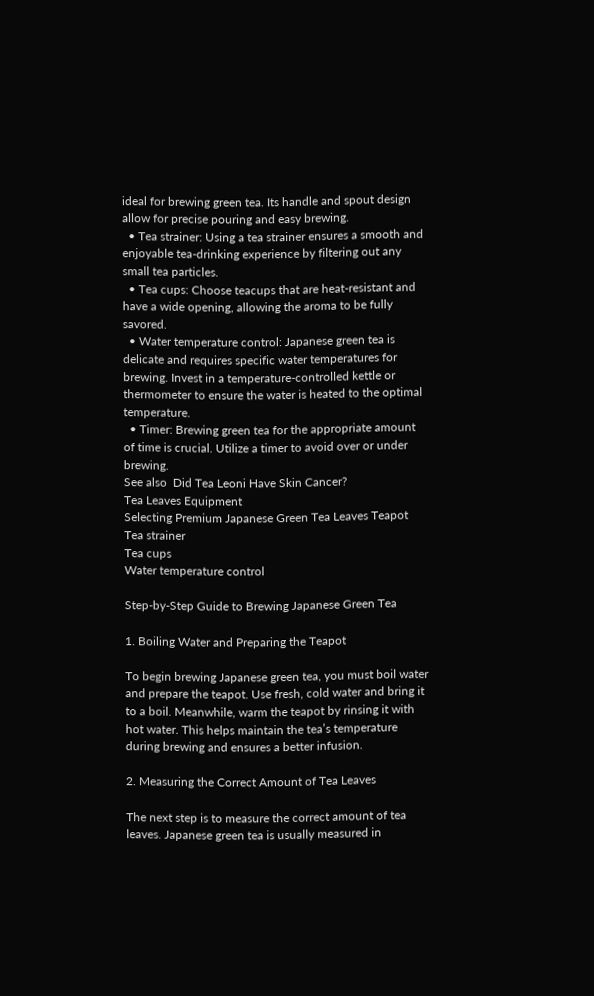ideal for brewing green tea. Its handle and spout design allow for precise pouring and easy brewing.
  • Tea strainer: Using a tea strainer ensures a smooth and enjoyable tea-drinking experience by filtering out any small tea particles.
  • Tea cups: Choose teacups that are heat-resistant and have a wide opening, allowing the aroma to be fully savored.
  • Water temperature control: Japanese green tea is delicate and requires specific water temperatures for brewing. Invest in a temperature-controlled kettle or thermometer to ensure the water is heated to the optimal temperature.
  • Timer: Brewing green tea for the appropriate amount of time is crucial. Utilize a timer to avoid over or under brewing.
See also  Did Tea Leoni Have Skin Cancer?
Tea Leaves Equipment
Selecting Premium Japanese Green Tea Leaves Teapot
Tea strainer
Tea cups
Water temperature control

Step-by-Step Guide to Brewing Japanese Green Tea

1. Boiling Water and Preparing the Teapot

To begin brewing Japanese green tea, you must boil water and prepare the teapot. Use fresh, cold water and bring it to a boil. Meanwhile, warm the teapot by rinsing it with hot water. This helps maintain the tea’s temperature during brewing and ensures a better infusion.

2. Measuring the Correct Amount of Tea Leaves

The next step is to measure the correct amount of tea leaves. Japanese green tea is usually measured in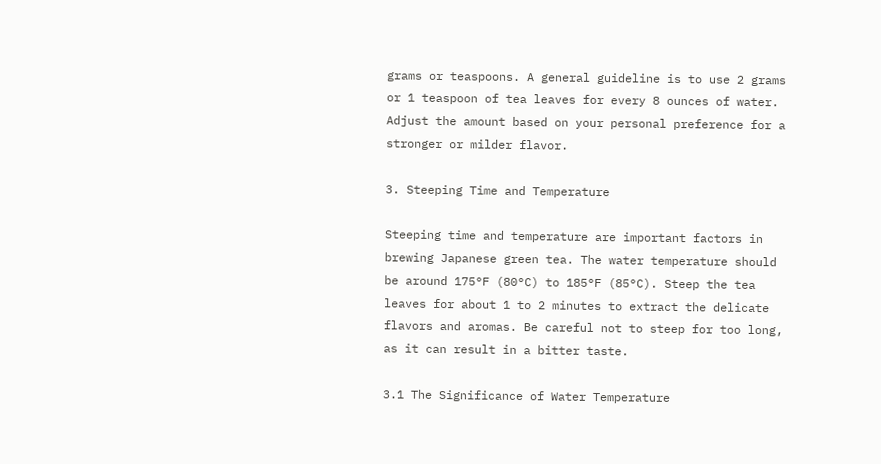grams or teaspoons. A general guideline is to use 2 grams or 1 teaspoon of tea leaves for every 8 ounces of water. Adjust the amount based on your personal preference for a stronger or milder flavor.

3. Steeping Time and Temperature

Steeping time and temperature are important factors in brewing Japanese green tea. The water temperature should be around 175°F (80°C) to 185°F (85°C). Steep the tea leaves for about 1 to 2 minutes to extract the delicate flavors and aromas. Be careful not to steep for too long, as it can result in a bitter taste.

3.1 The Significance of Water Temperature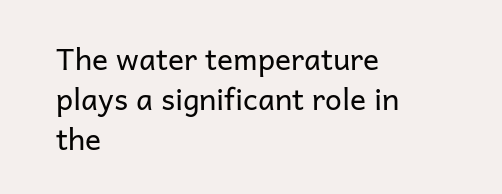The water temperature plays a significant role in the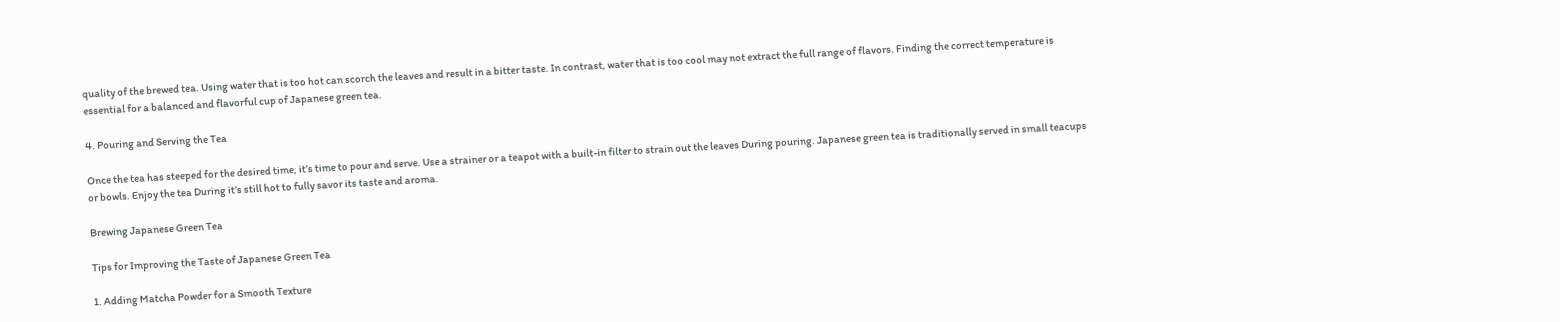quality of the brewed tea. Using water that is too hot can scorch the leaves and result in a bitter taste. In contrast, water that is too cool may not extract the full range of flavors. Finding the correct temperature is essential for a balanced and flavorful cup of Japanese green tea.

4. Pouring and Serving the Tea

Once the tea has steeped for the desired time, it’s time to pour and serve. Use a strainer or a teapot with a built-in filter to strain out the leaves During pouring. Japanese green tea is traditionally served in small teacups or bowls. Enjoy the tea During it’s still hot to fully savor its taste and aroma.

Brewing Japanese Green Tea

Tips for Improving the Taste of Japanese Green Tea

1. Adding Matcha Powder for a Smooth Texture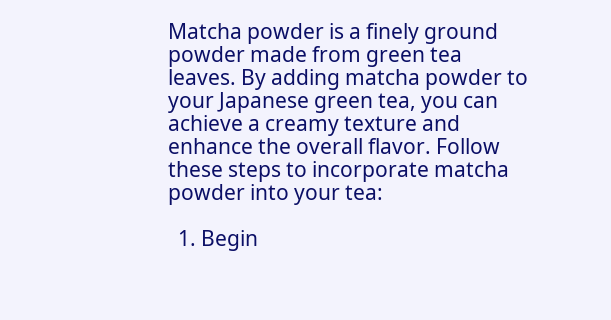Matcha powder is a finely ground powder made from green tea leaves. By adding matcha powder to your Japanese green tea, you can achieve a creamy texture and enhance the overall flavor. Follow these steps to incorporate matcha powder into your tea:

  1. Begin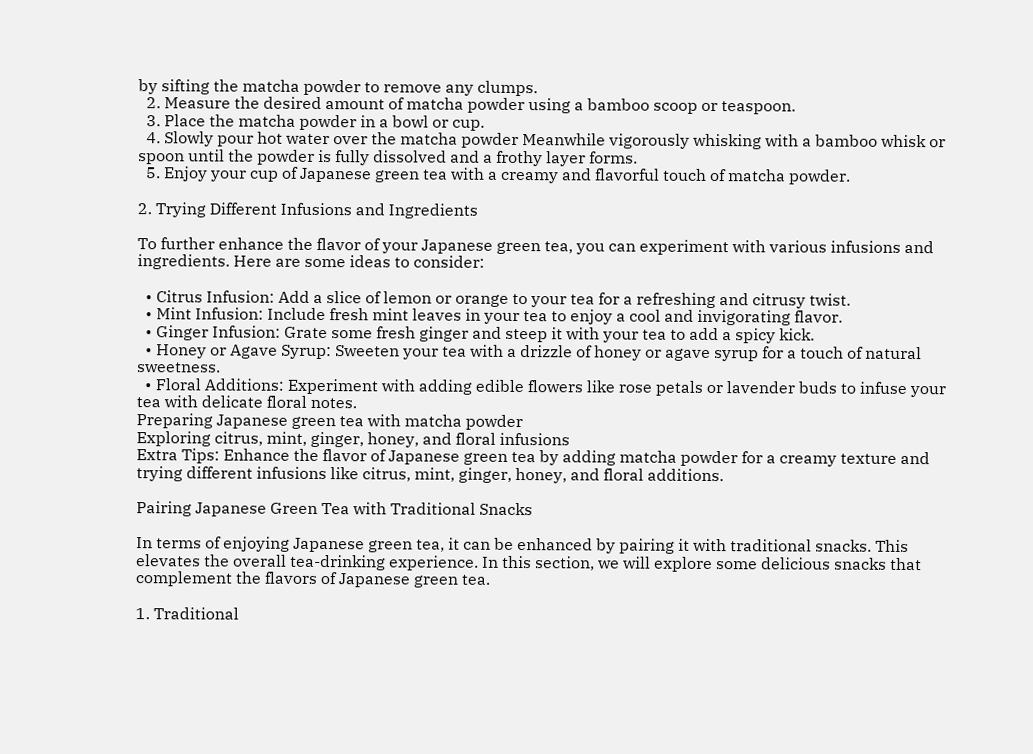by sifting the matcha powder to remove any clumps.
  2. Measure the desired amount of matcha powder using a bamboo scoop or teaspoon.
  3. Place the matcha powder in a bowl or cup.
  4. Slowly pour hot water over the matcha powder Meanwhile vigorously whisking with a bamboo whisk or spoon until the powder is fully dissolved and a frothy layer forms.
  5. Enjoy your cup of Japanese green tea with a creamy and flavorful touch of matcha powder.

2. Trying Different Infusions and Ingredients

To further enhance the flavor of your Japanese green tea, you can experiment with various infusions and ingredients. Here are some ideas to consider:

  • Citrus Infusion: Add a slice of lemon or orange to your tea for a refreshing and citrusy twist.
  • Mint Infusion: Include fresh mint leaves in your tea to enjoy a cool and invigorating flavor.
  • Ginger Infusion: Grate some fresh ginger and steep it with your tea to add a spicy kick.
  • Honey or Agave Syrup: Sweeten your tea with a drizzle of honey or agave syrup for a touch of natural sweetness.
  • Floral Additions: Experiment with adding edible flowers like rose petals or lavender buds to infuse your tea with delicate floral notes.
Preparing Japanese green tea with matcha powder
Exploring citrus, mint, ginger, honey, and floral infusions
Extra Tips: Enhance the flavor of Japanese green tea by adding matcha powder for a creamy texture and trying different infusions like citrus, mint, ginger, honey, and floral additions.

Pairing Japanese Green Tea with Traditional Snacks

In terms of enjoying Japanese green tea, it can be enhanced by pairing it with traditional snacks. This elevates the overall tea-drinking experience. In this section, we will explore some delicious snacks that complement the flavors of Japanese green tea.

1. Traditional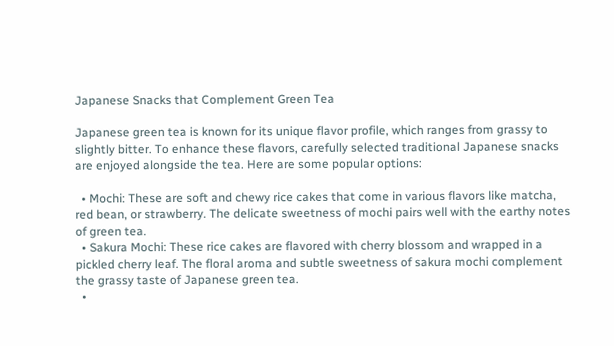Japanese Snacks that Complement Green Tea

Japanese green tea is known for its unique flavor profile, which ranges from grassy to slightly bitter. To enhance these flavors, carefully selected traditional Japanese snacks are enjoyed alongside the tea. Here are some popular options:

  • Mochi: These are soft and chewy rice cakes that come in various flavors like matcha, red bean, or strawberry. The delicate sweetness of mochi pairs well with the earthy notes of green tea.
  • Sakura Mochi: These rice cakes are flavored with cherry blossom and wrapped in a pickled cherry leaf. The floral aroma and subtle sweetness of sakura mochi complement the grassy taste of Japanese green tea.
  •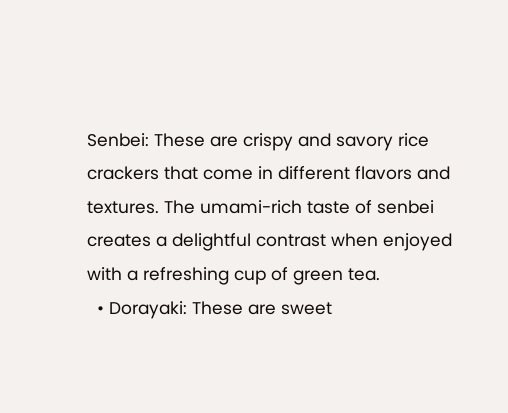Senbei: These are crispy and savory rice crackers that come in different flavors and textures. The umami-rich taste of senbei creates a delightful contrast when enjoyed with a refreshing cup of green tea.
  • Dorayaki: These are sweet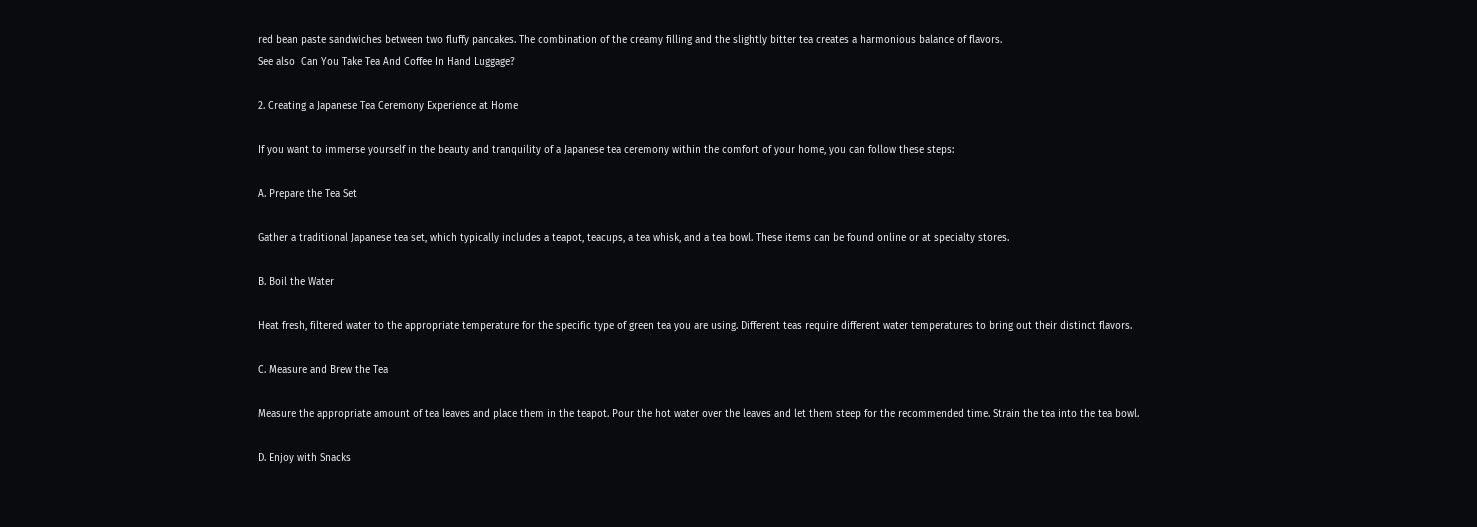red bean paste sandwiches between two fluffy pancakes. The combination of the creamy filling and the slightly bitter tea creates a harmonious balance of flavors.
See also  Can You Take Tea And Coffee In Hand Luggage?

2. Creating a Japanese Tea Ceremony Experience at Home

If you want to immerse yourself in the beauty and tranquility of a Japanese tea ceremony within the comfort of your home, you can follow these steps:

A. Prepare the Tea Set

Gather a traditional Japanese tea set, which typically includes a teapot, teacups, a tea whisk, and a tea bowl. These items can be found online or at specialty stores.

B. Boil the Water

Heat fresh, filtered water to the appropriate temperature for the specific type of green tea you are using. Different teas require different water temperatures to bring out their distinct flavors.

C. Measure and Brew the Tea

Measure the appropriate amount of tea leaves and place them in the teapot. Pour the hot water over the leaves and let them steep for the recommended time. Strain the tea into the tea bowl.

D. Enjoy with Snacks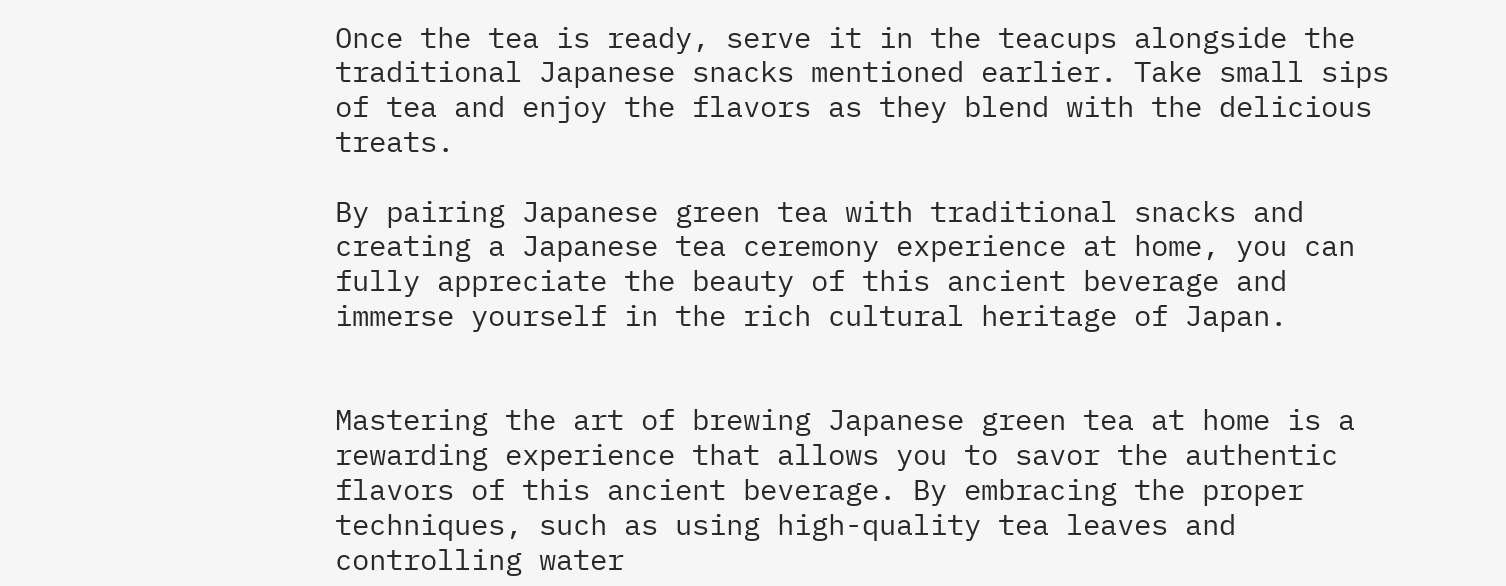Once the tea is ready, serve it in the teacups alongside the traditional Japanese snacks mentioned earlier. Take small sips of tea and enjoy the flavors as they blend with the delicious treats.

By pairing Japanese green tea with traditional snacks and creating a Japanese tea ceremony experience at home, you can fully appreciate the beauty of this ancient beverage and immerse yourself in the rich cultural heritage of Japan.


Mastering the art of brewing Japanese green tea at home is a rewarding experience that allows you to savor the authentic flavors of this ancient beverage. By embracing the proper techniques, such as using high-quality tea leaves and controlling water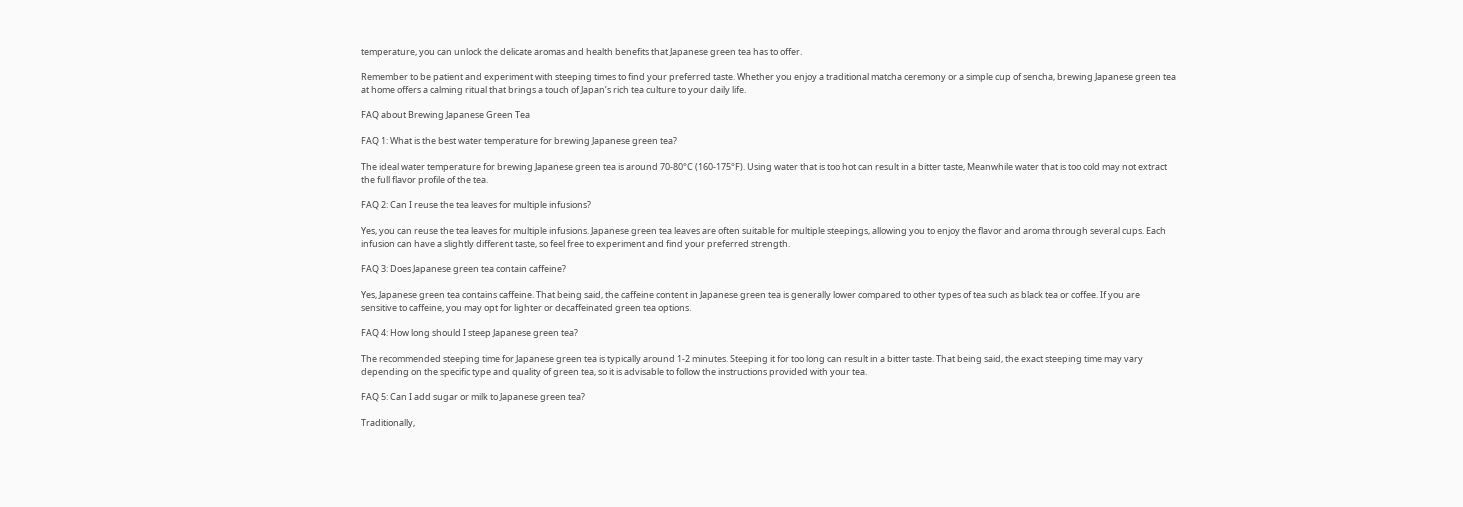temperature, you can unlock the delicate aromas and health benefits that Japanese green tea has to offer.

Remember to be patient and experiment with steeping times to find your preferred taste. Whether you enjoy a traditional matcha ceremony or a simple cup of sencha, brewing Japanese green tea at home offers a calming ritual that brings a touch of Japan’s rich tea culture to your daily life.

FAQ about Brewing Japanese Green Tea

FAQ 1: What is the best water temperature for brewing Japanese green tea?

The ideal water temperature for brewing Japanese green tea is around 70-80°C (160-175°F). Using water that is too hot can result in a bitter taste, Meanwhile water that is too cold may not extract the full flavor profile of the tea.

FAQ 2: Can I reuse the tea leaves for multiple infusions?

Yes, you can reuse the tea leaves for multiple infusions. Japanese green tea leaves are often suitable for multiple steepings, allowing you to enjoy the flavor and aroma through several cups. Each infusion can have a slightly different taste, so feel free to experiment and find your preferred strength.

FAQ 3: Does Japanese green tea contain caffeine?

Yes, Japanese green tea contains caffeine. That being said, the caffeine content in Japanese green tea is generally lower compared to other types of tea such as black tea or coffee. If you are sensitive to caffeine, you may opt for lighter or decaffeinated green tea options.

FAQ 4: How long should I steep Japanese green tea?

The recommended steeping time for Japanese green tea is typically around 1-2 minutes. Steeping it for too long can result in a bitter taste. That being said, the exact steeping time may vary depending on the specific type and quality of green tea, so it is advisable to follow the instructions provided with your tea.

FAQ 5: Can I add sugar or milk to Japanese green tea?

Traditionally,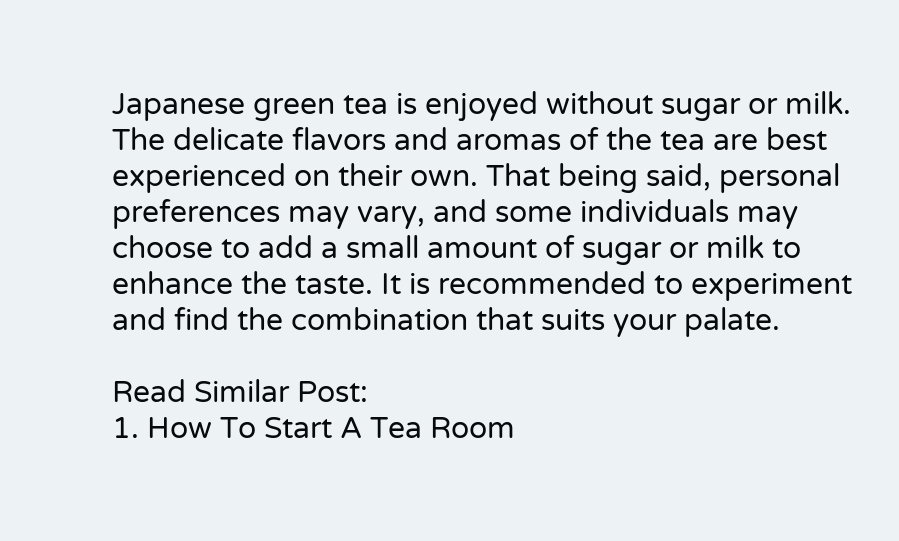Japanese green tea is enjoyed without sugar or milk. The delicate flavors and aromas of the tea are best experienced on their own. That being said, personal preferences may vary, and some individuals may choose to add a small amount of sugar or milk to enhance the taste. It is recommended to experiment and find the combination that suits your palate.

Read Similar Post:
1. How To Start A Tea Room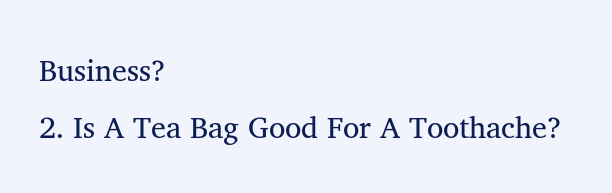Business?
2. Is A Tea Bag Good For A Toothache?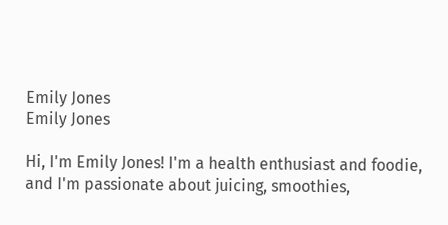Emily Jones
Emily Jones

Hi, I'm Emily Jones! I'm a health enthusiast and foodie, and I'm passionate about juicing, smoothies,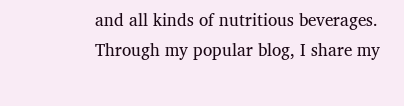and all kinds of nutritious beverages. Through my popular blog, I share my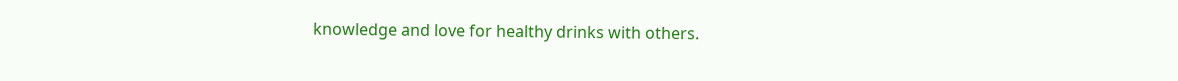knowledge and love for healthy drinks with others.